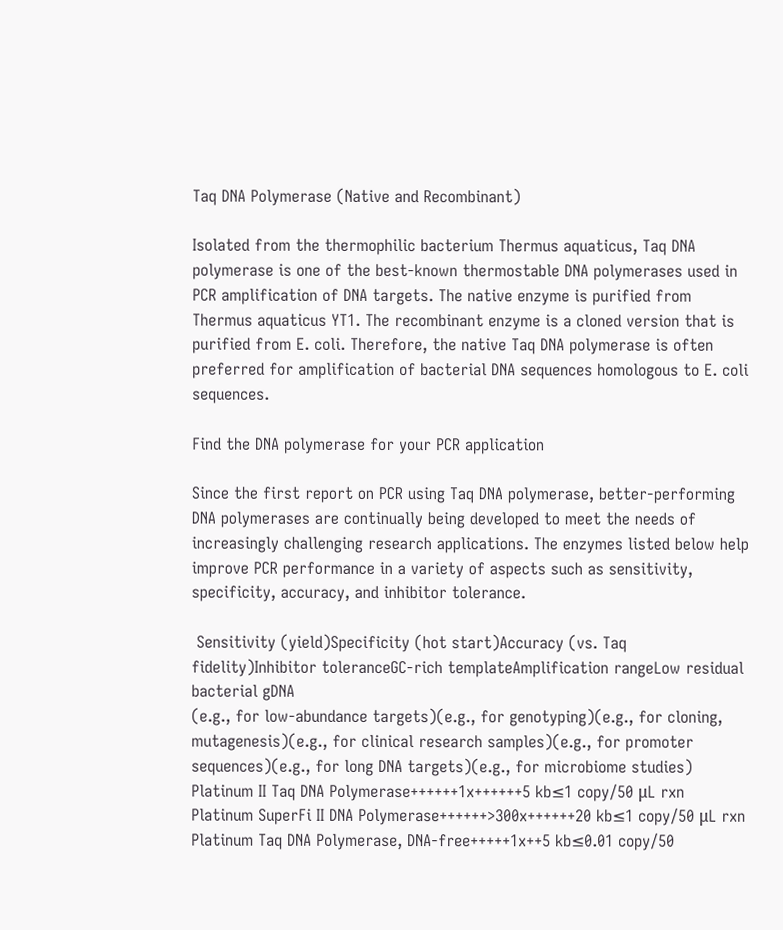Taq DNA Polymerase (Native and Recombinant)

Isolated from the thermophilic bacterium Thermus aquaticus, Taq DNA polymerase is one of the best-known thermostable DNA polymerases used in PCR amplification of DNA targets. The native enzyme is purified from Thermus aquaticus YT1. The recombinant enzyme is a cloned version that is purified from E. coli. Therefore, the native Taq DNA polymerase is often preferred for amplification of bacterial DNA sequences homologous to E. coli sequences.

Find the DNA polymerase for your PCR application

Since the first report on PCR using Taq DNA polymerase, better-performing DNA polymerases are continually being developed to meet the needs of increasingly challenging research applications. The enzymes listed below help improve PCR performance in a variety of aspects such as sensitivity, specificity, accuracy, and inhibitor tolerance.

 Sensitivity (yield)Specificity (hot start)Accuracy (vs. Taq fidelity)Inhibitor toleranceGC-rich templateAmplification rangeLow residual bacterial gDNA
(e.g., for low-abundance targets)(e.g., for genotyping)(e.g., for cloning, mutagenesis)(e.g., for clinical research samples)(e.g., for promoter sequences)(e.g., for long DNA targets)(e.g., for microbiome studies)
Platinum II Taq DNA Polymerase++++++1x++++++5 kb≤1 copy/50 μL rxn
Platinum SuperFi II DNA Polymerase++++++>300x++++++20 kb≤1 copy/50 μL rxn
Platinum Taq DNA Polymerase, DNA-free+++++1x++5 kb≤0.01 copy/50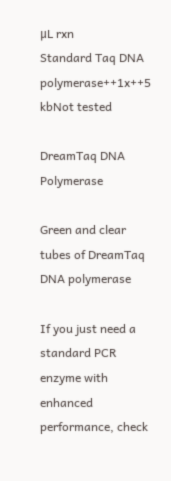μL rxn
Standard Taq DNA polymerase++1x++5 kbNot tested

DreamTaq DNA Polymerase

Green and clear tubes of DreamTaq DNA polymerase

If you just need a standard PCR enzyme with enhanced performance, check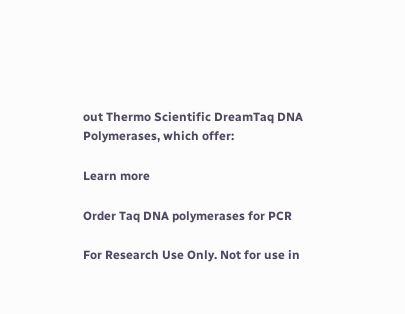out Thermo Scientific DreamTaq DNA Polymerases, which offer:

Learn more

Order Taq DNA polymerases for PCR

For Research Use Only. Not for use in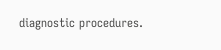diagnostic procedures.